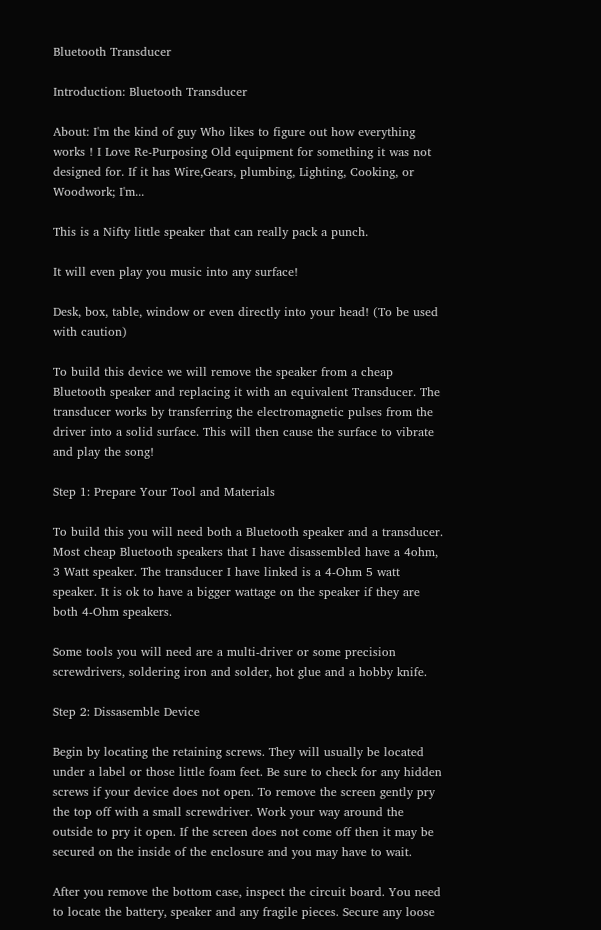Bluetooth Transducer

Introduction: Bluetooth Transducer

About: I'm the kind of guy Who likes to figure out how everything works ! I Love Re-Purposing Old equipment for something it was not designed for. If it has Wire,Gears, plumbing, Lighting, Cooking, or Woodwork; I'm...

This is a Nifty little speaker that can really pack a punch.

It will even play you music into any surface!

Desk, box, table, window or even directly into your head! (To be used with caution)

To build this device we will remove the speaker from a cheap Bluetooth speaker and replacing it with an equivalent Transducer. The transducer works by transferring the electromagnetic pulses from the driver into a solid surface. This will then cause the surface to vibrate and play the song!

Step 1: Prepare Your Tool and Materials

To build this you will need both a Bluetooth speaker and a transducer. Most cheap Bluetooth speakers that I have disassembled have a 4ohm, 3 Watt speaker. The transducer I have linked is a 4-Ohm 5 watt speaker. It is ok to have a bigger wattage on the speaker if they are both 4-Ohm speakers.

Some tools you will need are a multi-driver or some precision screwdrivers, soldering iron and solder, hot glue and a hobby knife.

Step 2: Dissasemble Device

Begin by locating the retaining screws. They will usually be located under a label or those little foam feet. Be sure to check for any hidden screws if your device does not open. To remove the screen gently pry the top off with a small screwdriver. Work your way around the outside to pry it open. If the screen does not come off then it may be secured on the inside of the enclosure and you may have to wait.

After you remove the bottom case, inspect the circuit board. You need to locate the battery, speaker and any fragile pieces. Secure any loose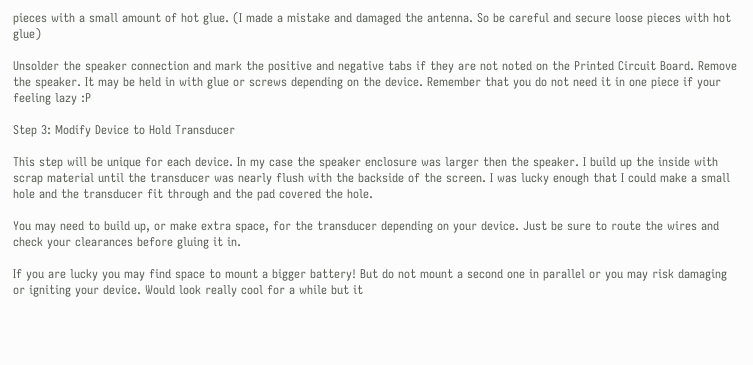pieces with a small amount of hot glue. (I made a mistake and damaged the antenna. So be careful and secure loose pieces with hot glue)

Unsolder the speaker connection and mark the positive and negative tabs if they are not noted on the Printed Circuit Board. Remove the speaker. It may be held in with glue or screws depending on the device. Remember that you do not need it in one piece if your feeling lazy :P

Step 3: Modify Device to Hold Transducer

This step will be unique for each device. In my case the speaker enclosure was larger then the speaker. I build up the inside with scrap material until the transducer was nearly flush with the backside of the screen. I was lucky enough that I could make a small hole and the transducer fit through and the pad covered the hole.

You may need to build up, or make extra space, for the transducer depending on your device. Just be sure to route the wires and check your clearances before gluing it in.

If you are lucky you may find space to mount a bigger battery! But do not mount a second one in parallel or you may risk damaging or igniting your device. Would look really cool for a while but it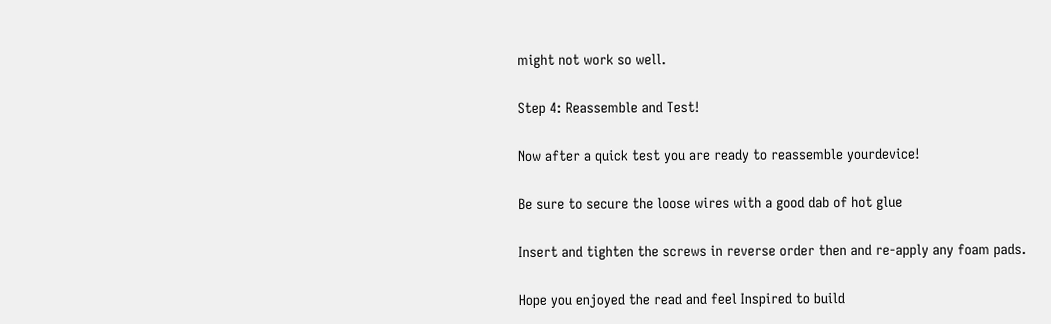might not work so well.

Step 4: Reassemble and Test!

Now after a quick test you are ready to reassemble yourdevice!

Be sure to secure the loose wires with a good dab of hot glue

Insert and tighten the screws in reverse order then and re-apply any foam pads.

Hope you enjoyed the read and feel Inspired to build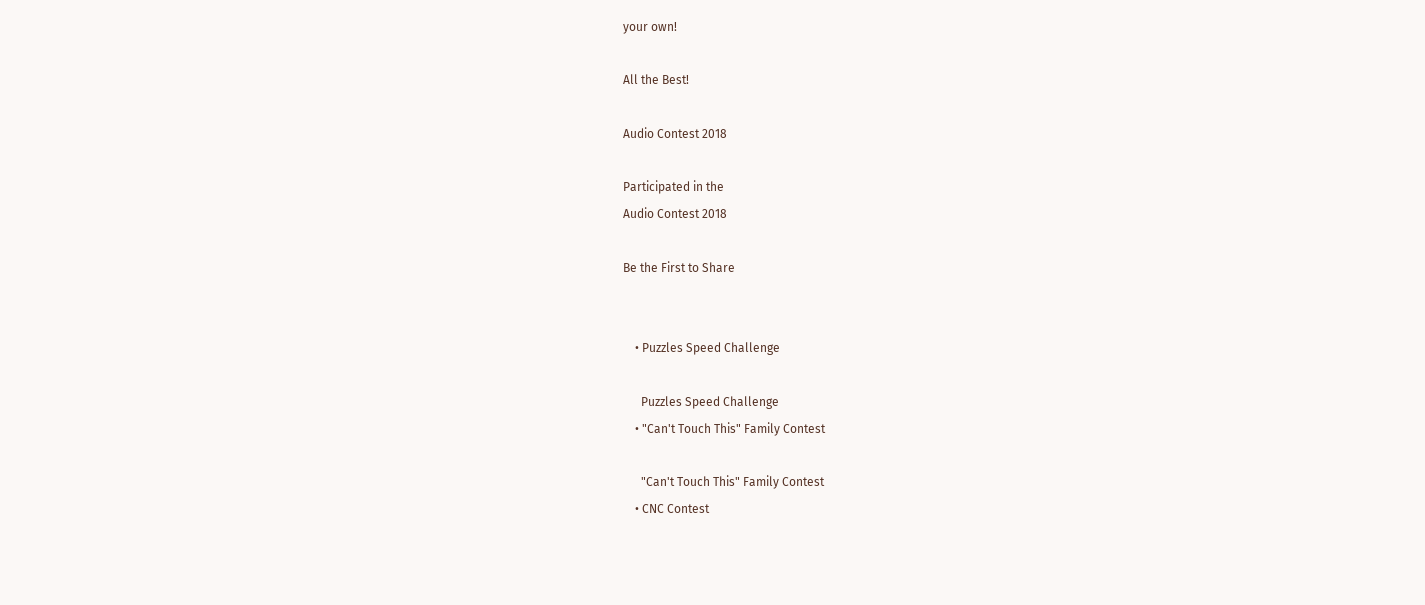your own!

All the Best!

Audio Contest 2018

Participated in the
Audio Contest 2018

Be the First to Share


    • Puzzles Speed Challenge

      Puzzles Speed Challenge
    • "Can't Touch This" Family Contest

      "Can't Touch This" Family Contest
    • CNC Contest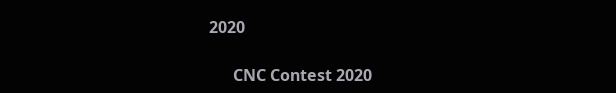2020

      CNC Contest 2020